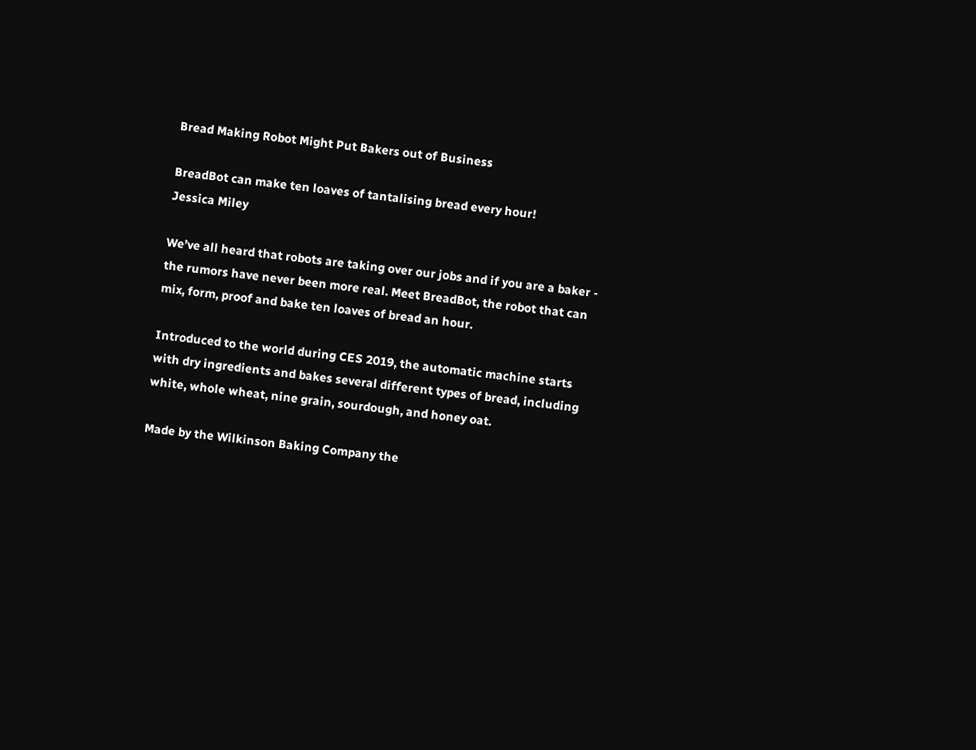Bread Making Robot Might Put Bakers out of Business

BreadBot can make ten loaves of tantalising bread every hour!
Jessica Miley

We’ve all heard that robots are taking over our jobs and if you are a baker - the rumors have never been more real. Meet BreadBot, the robot that can mix, form, proof and bake ten loaves of bread an hour.

Introduced to the world during CES 2019, the automatic machine starts with dry ingredients and bakes several different types of bread, including white, whole wheat, nine grain, sourdough, and honey oat.

Made by the Wilkinson Baking Company the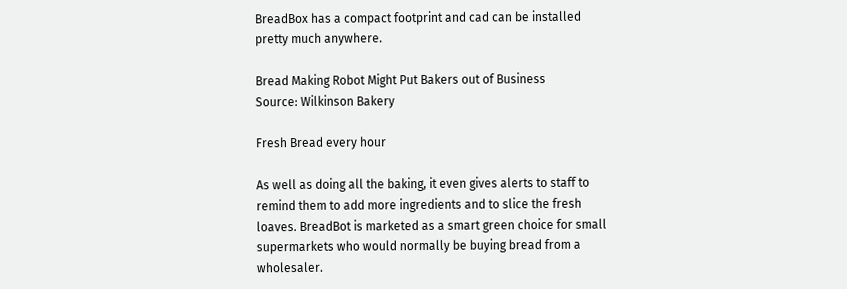BreadBox has a compact footprint and cad can be installed pretty much anywhere.

Bread Making Robot Might Put Bakers out of Business
Source: Wilkinson Bakery

Fresh Bread every hour

As well as doing all the baking, it even gives alerts to staff to remind them to add more ingredients and to slice the fresh loaves. BreadBot is marketed as a smart green choice for small supermarkets who would normally be buying bread from a wholesaler.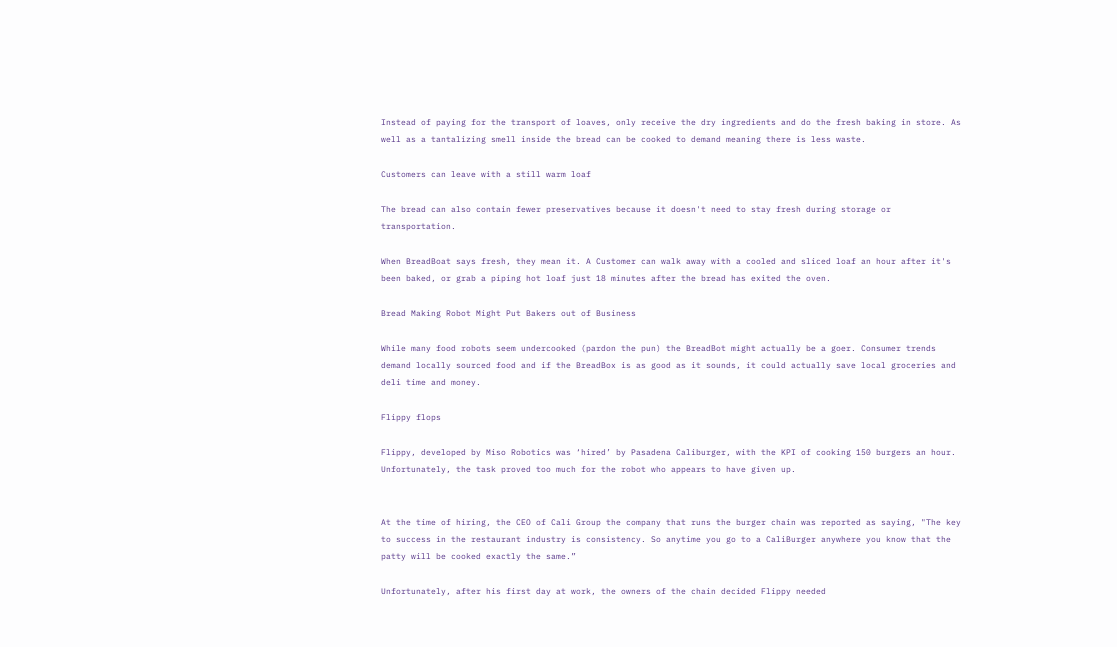Instead of paying for the transport of loaves, only receive the dry ingredients and do the fresh baking in store. As well as a tantalizing smell inside the bread can be cooked to demand meaning there is less waste.

Customers can leave with a still warm loaf

The bread can also contain fewer preservatives because it doesn't need to stay fresh during storage or transportation.

When BreadBoat says fresh, they mean it. A Customer can walk away with a cooled and sliced loaf an hour after it's been baked, or grab a piping hot loaf just 18 minutes after the bread has exited the oven.

Bread Making Robot Might Put Bakers out of Business

While many food robots seem undercooked (pardon the pun) the BreadBot might actually be a goer. Consumer trends demand locally sourced food and if the BreadBox is as good as it sounds, it could actually save local groceries and deli time and money.

Flippy flops

Flippy, developed by Miso Robotics was ‘hired’ by Pasadena Caliburger, with the KPI of cooking 150 burgers an hour. Unfortunately, the task proved too much for the robot who appears to have given up.


At the time of hiring, the CEO of Cali Group the company that runs the burger chain was reported as saying, "The key to success in the restaurant industry is consistency. So anytime you go to a CaliBurger anywhere you know that the patty will be cooked exactly the same.”

Unfortunately, after his first day at work, the owners of the chain decided Flippy needed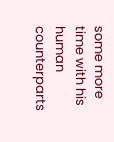some more time with his human counterparts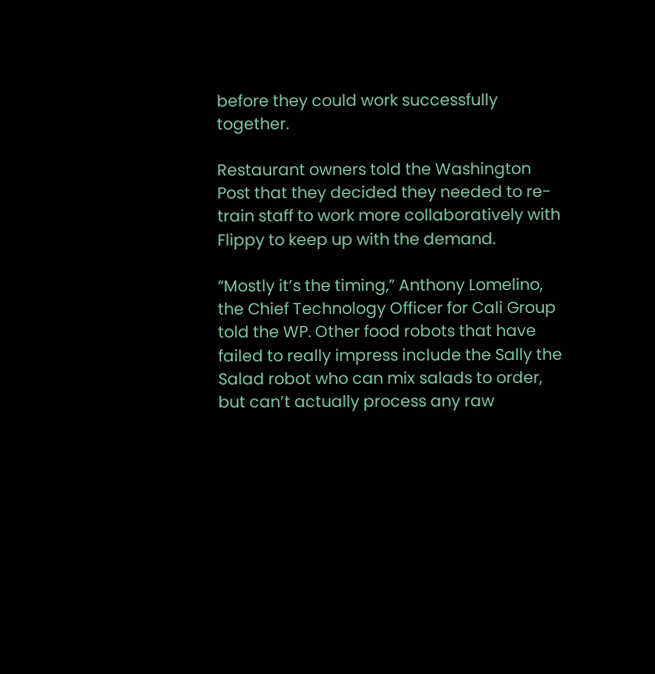before they could work successfully together.

Restaurant owners told the Washington Post that they decided they needed to re-train staff to work more collaboratively with Flippy to keep up with the demand.

“Mostly it’s the timing,” Anthony Lomelino, the Chief Technology Officer for Cali Group told the WP. Other food robots that have failed to really impress include the Sally the Salad robot who can mix salads to order, but can’t actually process any raw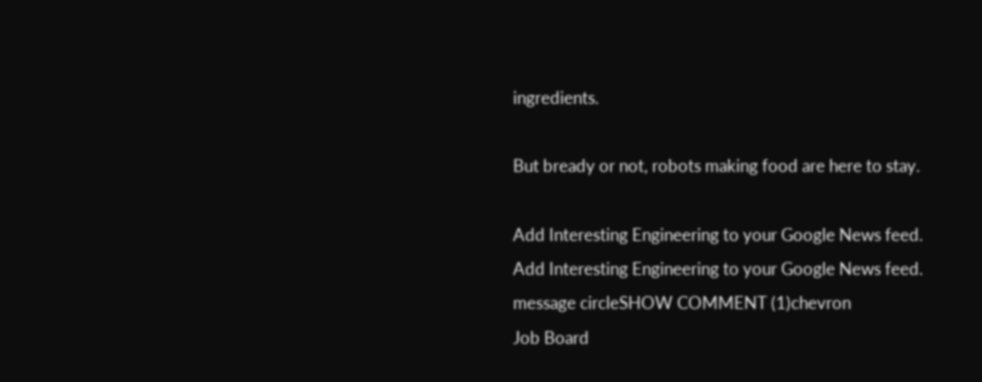ingredients.

But bready or not, robots making food are here to stay.

Add Interesting Engineering to your Google News feed.
Add Interesting Engineering to your Google News feed.
message circleSHOW COMMENT (1)chevron
Job Board